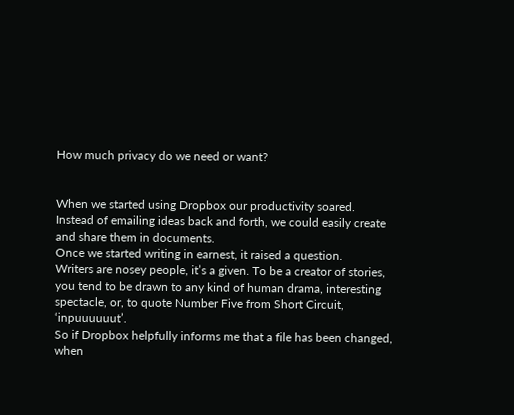How much privacy do we need or want?


When we started using Dropbox our productivity soared.
Instead of emailing ideas back and forth, we could easily create and share them in documents.
Once we started writing in earnest, it raised a question.
Writers are nosey people, it’s a given. To be a creator of stories, you tend to be drawn to any kind of human drama, interesting spectacle, or, to quote Number Five from Short Circuit, ‘inpuuuuuut’.
So if Dropbox helpfully informs me that a file has been changed, when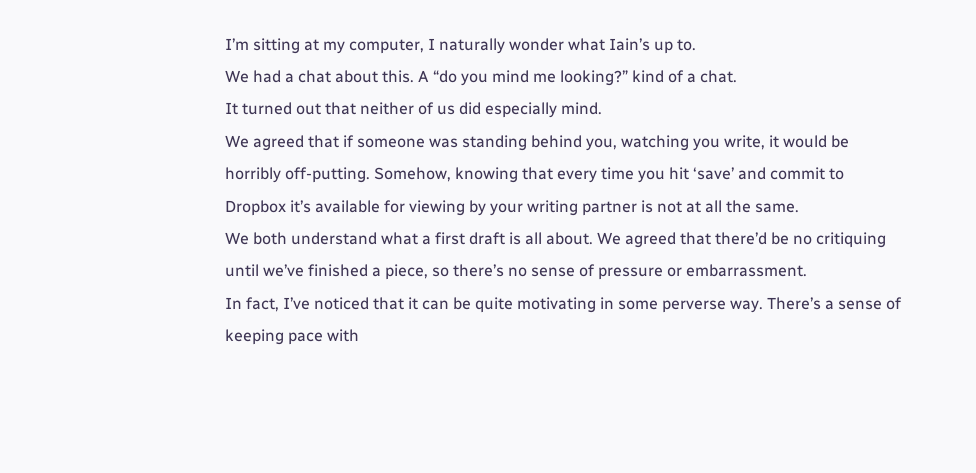I’m sitting at my computer, I naturally wonder what Iain’s up to.
We had a chat about this. A “do you mind me looking?” kind of a chat.
It turned out that neither of us did especially mind.
We agreed that if someone was standing behind you, watching you write, it would be horribly off-putting. Somehow, knowing that every time you hit ‘save’ and commit to Dropbox it’s available for viewing by your writing partner is not at all the same.
We both understand what a first draft is all about. We agreed that there’d be no critiquing until we’ve finished a piece, so there’s no sense of pressure or embarrassment.
In fact, I’ve noticed that it can be quite motivating in some perverse way. There’s a sense of keeping pace with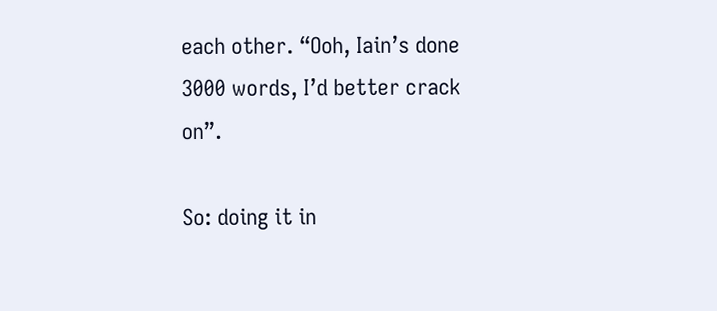each other. “Ooh, Iain’s done 3000 words, I’d better crack on”.

So: doing it in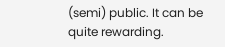(semi) public. It can be quite rewarding.